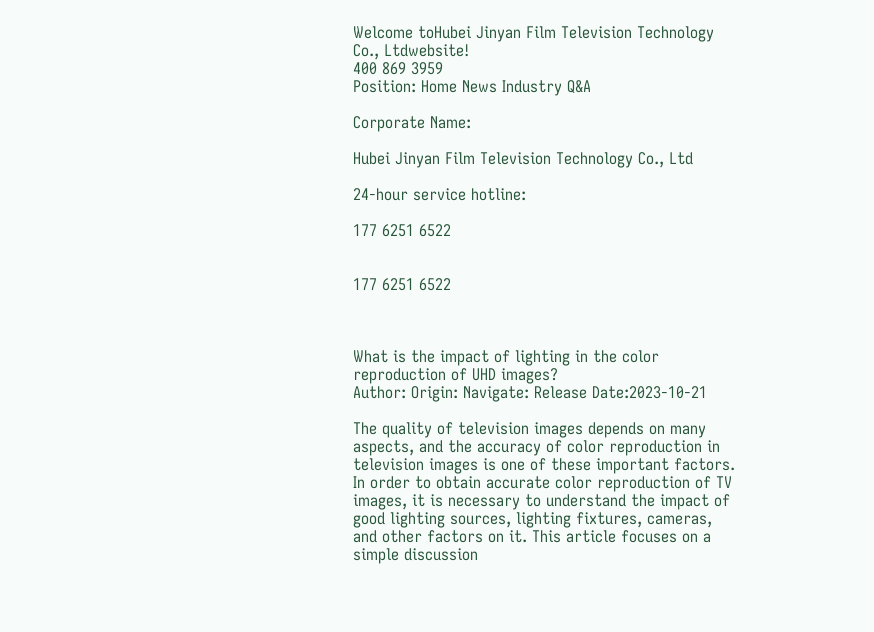Welcome toHubei Jinyan Film Television Technology Co., Ltdwebsite!
400 869 3959
Position: Home News Industry Q&A

Corporate Name:

Hubei Jinyan Film Television Technology Co., Ltd

24-hour service hotline:

177 6251 6522


177 6251 6522



What is the impact of lighting in the color reproduction of UHD images?
Author: Origin: Navigate: Release Date:2023-10-21

The quality of television images depends on many aspects, and the accuracy of color reproduction in television images is one of these important factors. In order to obtain accurate color reproduction of TV images, it is necessary to understand the impact of good lighting sources, lighting fixtures, cameras, and other factors on it. This article focuses on a simple discussion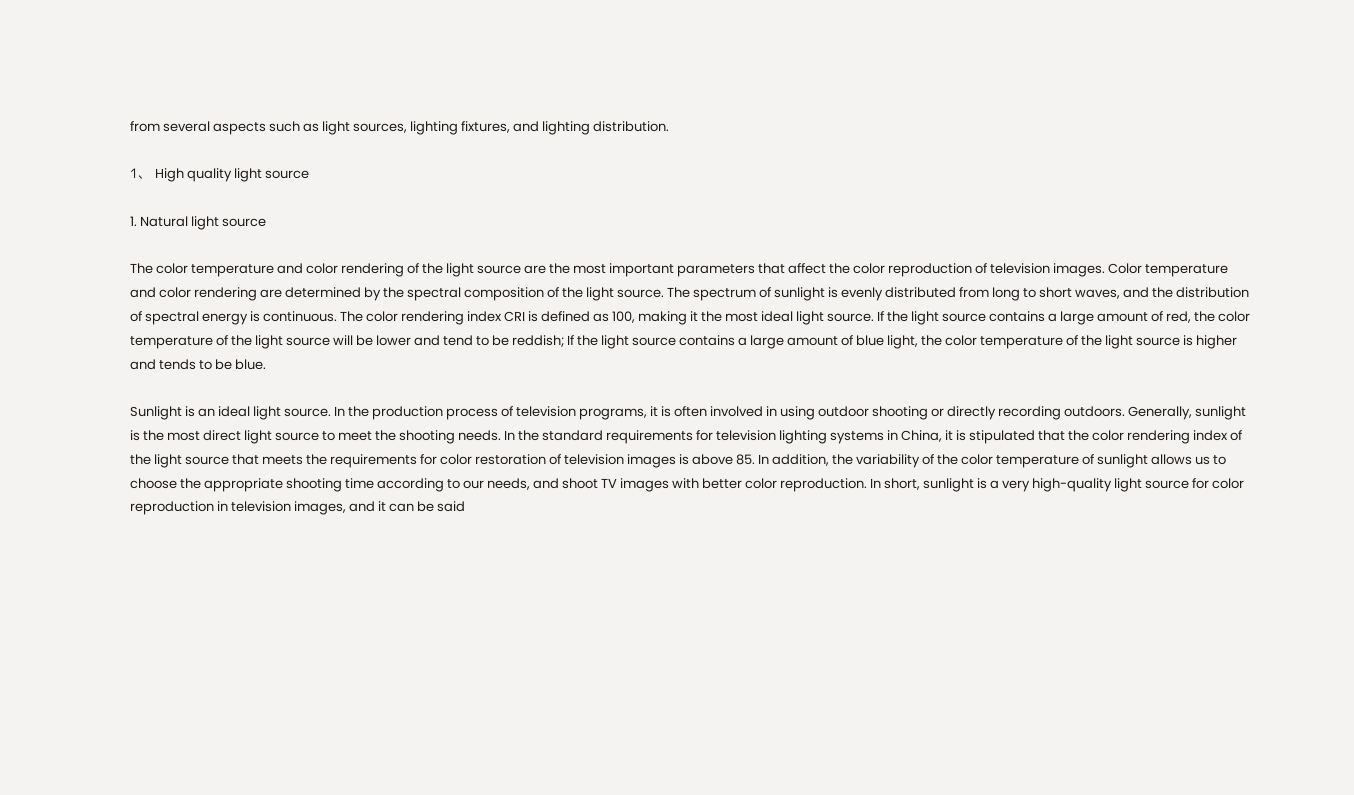from several aspects such as light sources, lighting fixtures, and lighting distribution.

1、 High quality light source

1. Natural light source

The color temperature and color rendering of the light source are the most important parameters that affect the color reproduction of television images. Color temperature and color rendering are determined by the spectral composition of the light source. The spectrum of sunlight is evenly distributed from long to short waves, and the distribution of spectral energy is continuous. The color rendering index CRI is defined as 100, making it the most ideal light source. If the light source contains a large amount of red, the color temperature of the light source will be lower and tend to be reddish; If the light source contains a large amount of blue light, the color temperature of the light source is higher and tends to be blue.

Sunlight is an ideal light source. In the production process of television programs, it is often involved in using outdoor shooting or directly recording outdoors. Generally, sunlight is the most direct light source to meet the shooting needs. In the standard requirements for television lighting systems in China, it is stipulated that the color rendering index of the light source that meets the requirements for color restoration of television images is above 85. In addition, the variability of the color temperature of sunlight allows us to choose the appropriate shooting time according to our needs, and shoot TV images with better color reproduction. In short, sunlight is a very high-quality light source for color reproduction in television images, and it can be said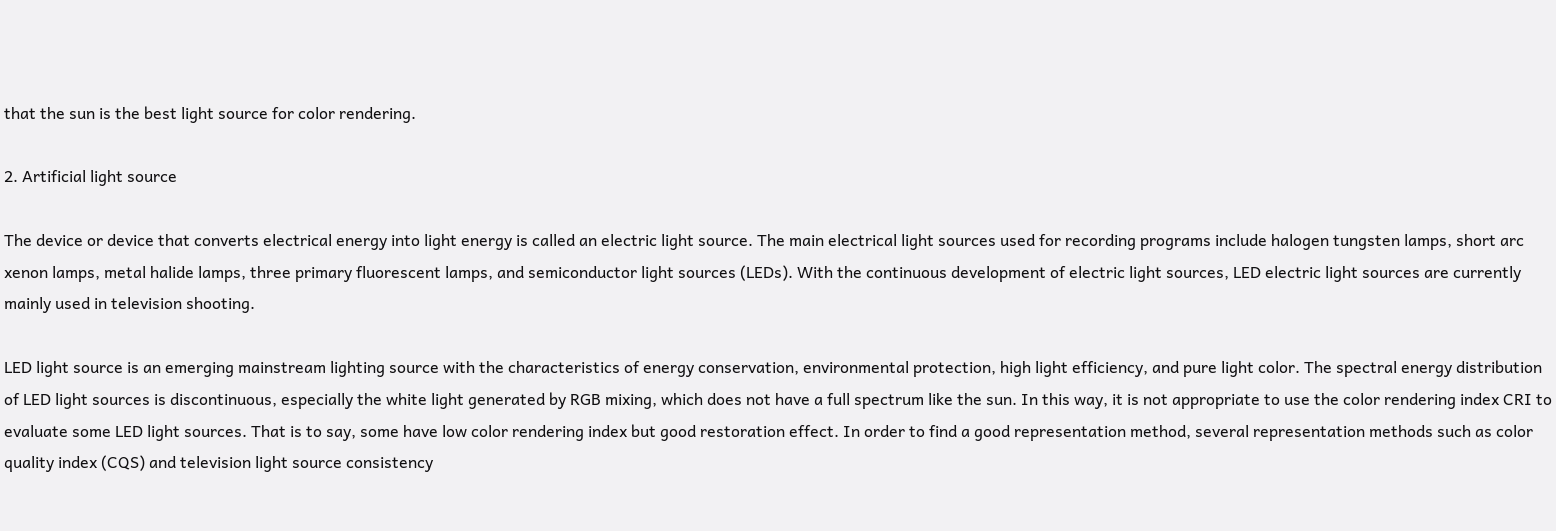that the sun is the best light source for color rendering.

2. Artificial light source

The device or device that converts electrical energy into light energy is called an electric light source. The main electrical light sources used for recording programs include halogen tungsten lamps, short arc xenon lamps, metal halide lamps, three primary fluorescent lamps, and semiconductor light sources (LEDs). With the continuous development of electric light sources, LED electric light sources are currently mainly used in television shooting.

LED light source is an emerging mainstream lighting source with the characteristics of energy conservation, environmental protection, high light efficiency, and pure light color. The spectral energy distribution of LED light sources is discontinuous, especially the white light generated by RGB mixing, which does not have a full spectrum like the sun. In this way, it is not appropriate to use the color rendering index CRI to evaluate some LED light sources. That is to say, some have low color rendering index but good restoration effect. In order to find a good representation method, several representation methods such as color quality index (CQS) and television light source consistency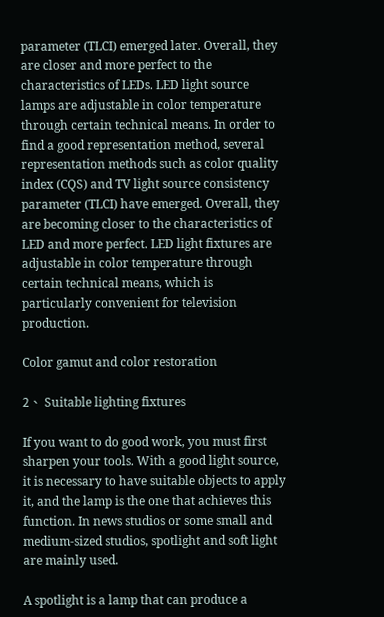parameter (TLCI) emerged later. Overall, they are closer and more perfect to the characteristics of LEDs. LED light source lamps are adjustable in color temperature through certain technical means. In order to find a good representation method, several representation methods such as color quality index (CQS) and TV light source consistency parameter (TLCI) have emerged. Overall, they are becoming closer to the characteristics of LED and more perfect. LED light fixtures are adjustable in color temperature through certain technical means, which is particularly convenient for television production.

Color gamut and color restoration

2、 Suitable lighting fixtures

If you want to do good work, you must first sharpen your tools. With a good light source, it is necessary to have suitable objects to apply it, and the lamp is the one that achieves this function. In news studios or some small and medium-sized studios, spotlight and soft light are mainly used.

A spotlight is a lamp that can produce a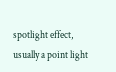spotlight effect, usually a point light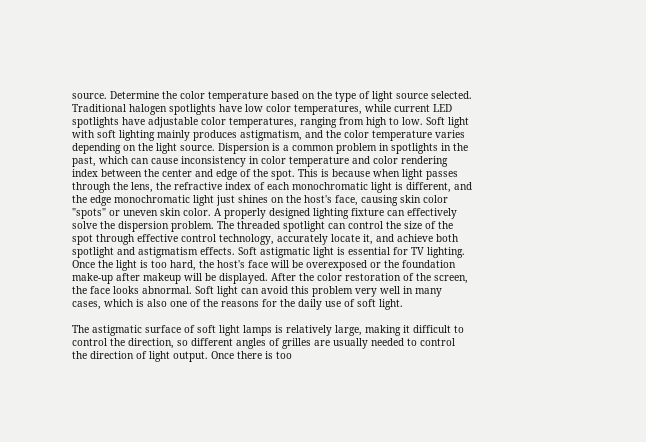source. Determine the color temperature based on the type of light source selected. Traditional halogen spotlights have low color temperatures, while current LED spotlights have adjustable color temperatures, ranging from high to low. Soft light with soft lighting mainly produces astigmatism, and the color temperature varies depending on the light source. Dispersion is a common problem in spotlights in the past, which can cause inconsistency in color temperature and color rendering index between the center and edge of the spot. This is because when light passes through the lens, the refractive index of each monochromatic light is different, and the edge monochromatic light just shines on the host's face, causing skin color "spots" or uneven skin color. A properly designed lighting fixture can effectively solve the dispersion problem. The threaded spotlight can control the size of the spot through effective control technology, accurately locate it, and achieve both spotlight and astigmatism effects. Soft astigmatic light is essential for TV lighting. Once the light is too hard, the host's face will be overexposed or the foundation make-up after makeup will be displayed. After the color restoration of the screen, the face looks abnormal. Soft light can avoid this problem very well in many cases, which is also one of the reasons for the daily use of soft light.

The astigmatic surface of soft light lamps is relatively large, making it difficult to control the direction, so different angles of grilles are usually needed to control the direction of light output. Once there is too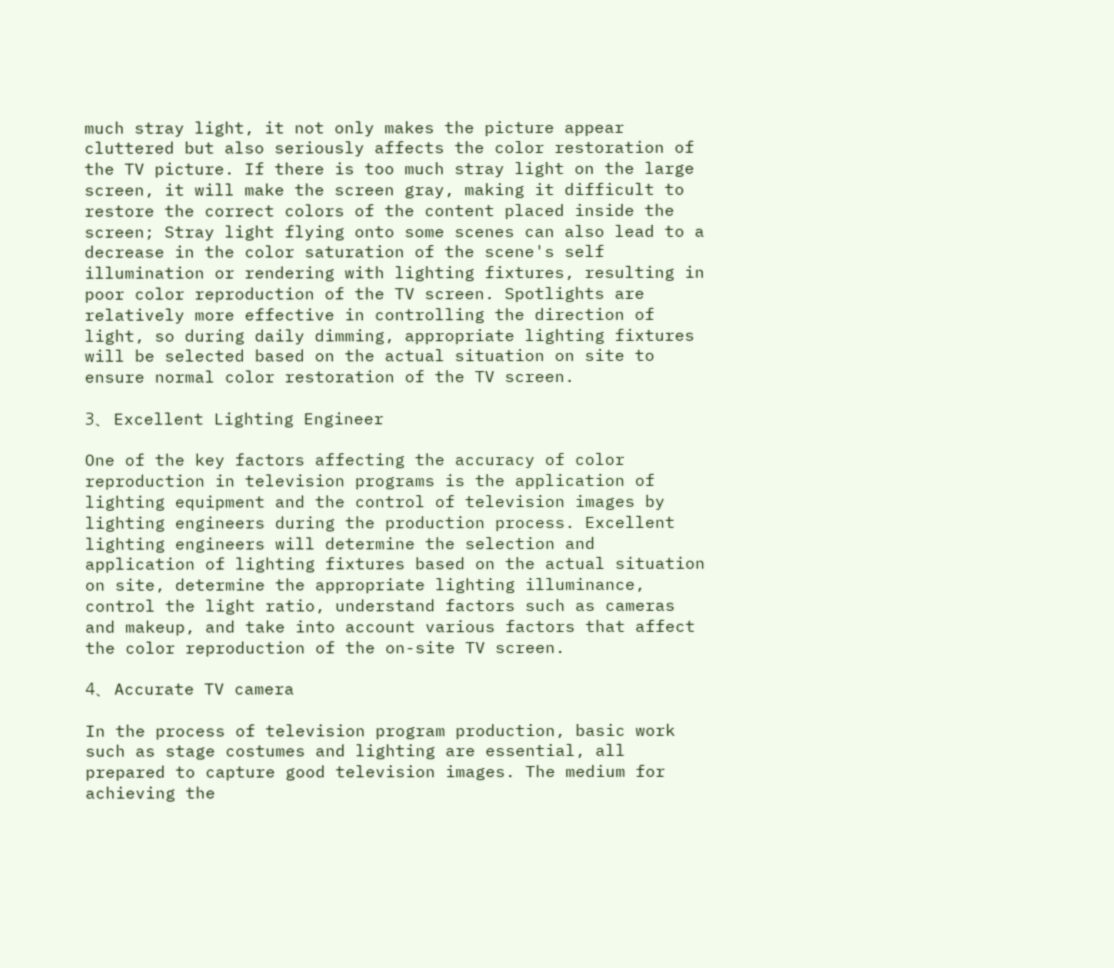much stray light, it not only makes the picture appear cluttered but also seriously affects the color restoration of the TV picture. If there is too much stray light on the large screen, it will make the screen gray, making it difficult to restore the correct colors of the content placed inside the screen; Stray light flying onto some scenes can also lead to a decrease in the color saturation of the scene's self illumination or rendering with lighting fixtures, resulting in poor color reproduction of the TV screen. Spotlights are relatively more effective in controlling the direction of light, so during daily dimming, appropriate lighting fixtures will be selected based on the actual situation on site to ensure normal color restoration of the TV screen.

3、 Excellent Lighting Engineer

One of the key factors affecting the accuracy of color reproduction in television programs is the application of lighting equipment and the control of television images by lighting engineers during the production process. Excellent lighting engineers will determine the selection and application of lighting fixtures based on the actual situation on site, determine the appropriate lighting illuminance, control the light ratio, understand factors such as cameras and makeup, and take into account various factors that affect the color reproduction of the on-site TV screen.

4、 Accurate TV camera

In the process of television program production, basic work such as stage costumes and lighting are essential, all prepared to capture good television images. The medium for achieving the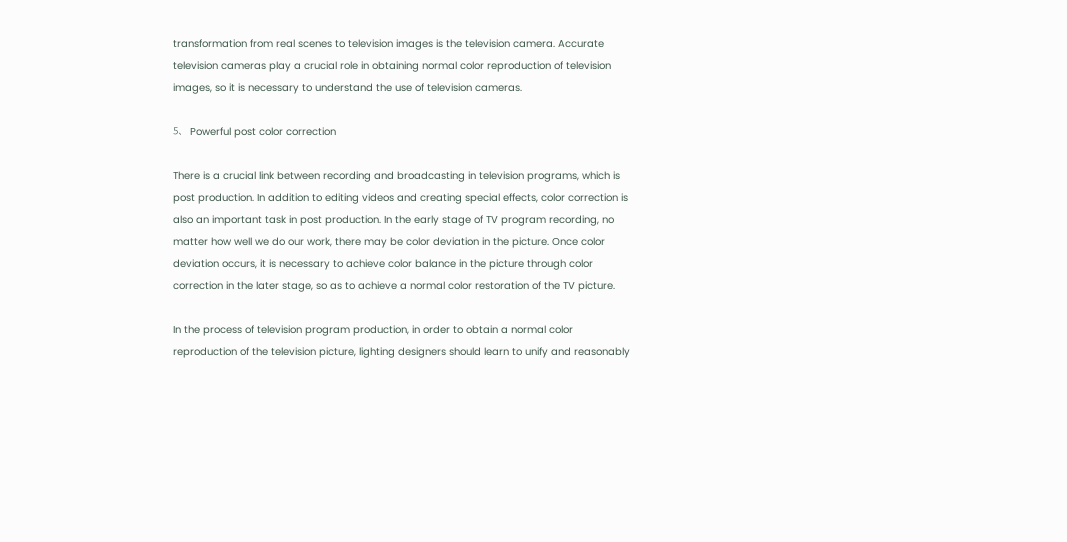transformation from real scenes to television images is the television camera. Accurate television cameras play a crucial role in obtaining normal color reproduction of television images, so it is necessary to understand the use of television cameras.

5、 Powerful post color correction

There is a crucial link between recording and broadcasting in television programs, which is post production. In addition to editing videos and creating special effects, color correction is also an important task in post production. In the early stage of TV program recording, no matter how well we do our work, there may be color deviation in the picture. Once color deviation occurs, it is necessary to achieve color balance in the picture through color correction in the later stage, so as to achieve a normal color restoration of the TV picture.

In the process of television program production, in order to obtain a normal color reproduction of the television picture, lighting designers should learn to unify and reasonably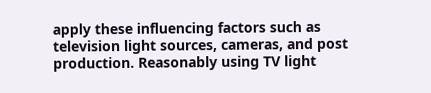apply these influencing factors such as television light sources, cameras, and post production. Reasonably using TV light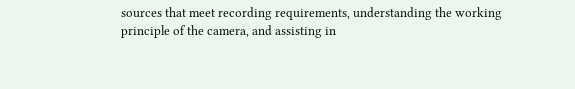sources that meet recording requirements, understanding the working principle of the camera, and assisting in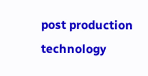post production technology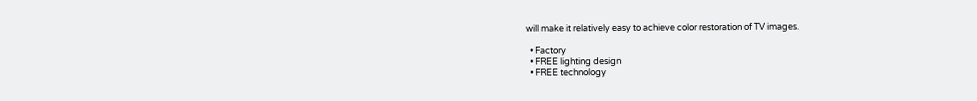will make it relatively easy to achieve color restoration of TV images.

  • Factory
  • FREE lighting design
  • FREE technology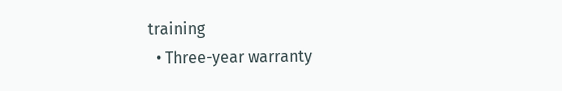training
  • Three-year warranty